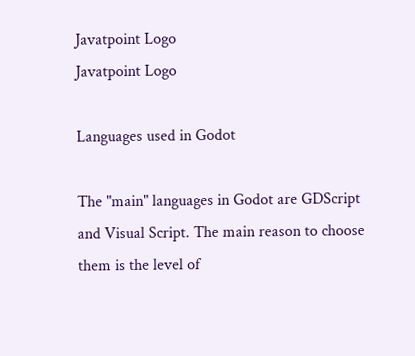Javatpoint Logo
Javatpoint Logo

Languages used in Godot

The "main" languages in Godot are GDScript and Visual Script. The main reason to choose them is the level of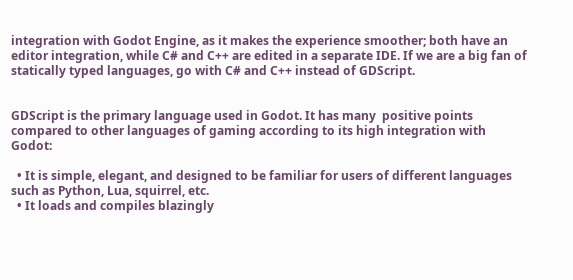integration with Godot Engine, as it makes the experience smoother; both have an editor integration, while C# and C++ are edited in a separate IDE. If we are a big fan of statically typed languages, go with C# and C++ instead of GDScript.


GDScript is the primary language used in Godot. It has many  positive points compared to other languages of gaming according to its high integration with Godot:

  • It is simple, elegant, and designed to be familiar for users of different languages such as Python, Lua, squirrel, etc.
  • It loads and compiles blazingly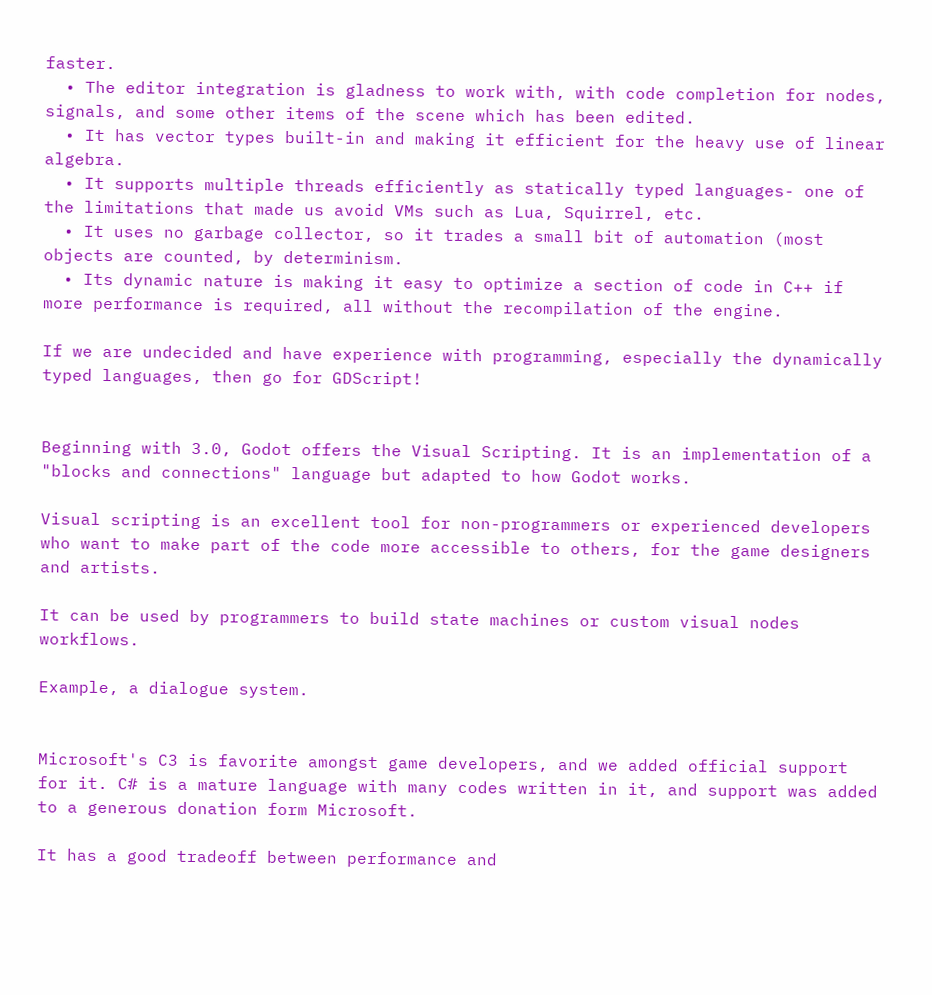faster.
  • The editor integration is gladness to work with, with code completion for nodes, signals, and some other items of the scene which has been edited.
  • It has vector types built-in and making it efficient for the heavy use of linear algebra.
  • It supports multiple threads efficiently as statically typed languages- one of the limitations that made us avoid VMs such as Lua, Squirrel, etc.
  • It uses no garbage collector, so it trades a small bit of automation (most objects are counted, by determinism.
  • Its dynamic nature is making it easy to optimize a section of code in C++ if more performance is required, all without the recompilation of the engine.

If we are undecided and have experience with programming, especially the dynamically typed languages, then go for GDScript!


Beginning with 3.0, Godot offers the Visual Scripting. It is an implementation of a "blocks and connections" language but adapted to how Godot works.

Visual scripting is an excellent tool for non-programmers or experienced developers who want to make part of the code more accessible to others, for the game designers and artists.

It can be used by programmers to build state machines or custom visual nodes workflows.

Example, a dialogue system.


Microsoft's C3 is favorite amongst game developers, and we added official support for it. C# is a mature language with many codes written in it, and support was added to a generous donation form Microsoft.

It has a good tradeoff between performance and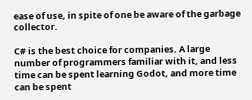ease of use, in spite of one be aware of the garbage collector.

C# is the best choice for companies. A large number of programmers familiar with it, and less time can be spent learning Godot, and more time can be spent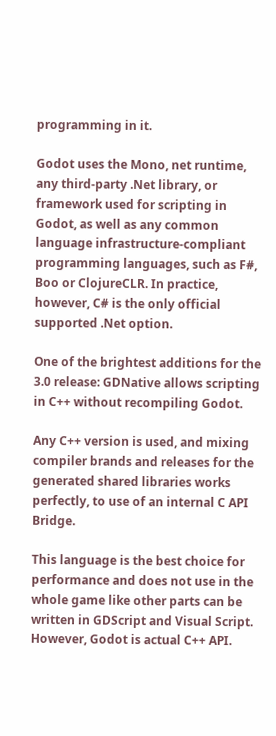programming in it.

Godot uses the Mono, net runtime, any third-party .Net library, or framework used for scripting in Godot, as well as any common language infrastructure-compliant programming languages, such as F#, Boo or ClojureCLR. In practice, however, C# is the only official supported .Net option.

One of the brightest additions for the 3.0 release: GDNative allows scripting in C++ without recompiling Godot.

Any C++ version is used, and mixing compiler brands and releases for the generated shared libraries works perfectly, to use of an internal C API Bridge.

This language is the best choice for performance and does not use in the whole game like other parts can be written in GDScript and Visual Script. However, Godot is actual C++ API.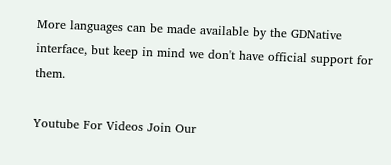More languages can be made available by the GDNative interface, but keep in mind we don't have official support for them.

Youtube For Videos Join Our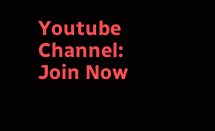Youtube Channel: Join Now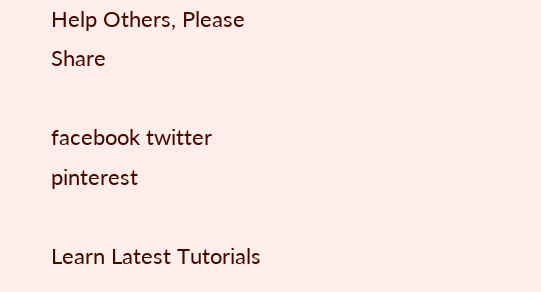Help Others, Please Share

facebook twitter pinterest

Learn Latest Tutorials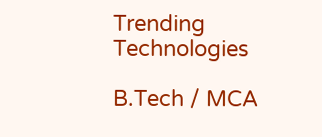Trending Technologies

B.Tech / MCA